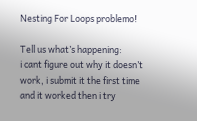Nesting For Loops problemo!

Tell us what’s happening:
i cant figure out why it doesn’t work, i submit it the first time and it worked then i try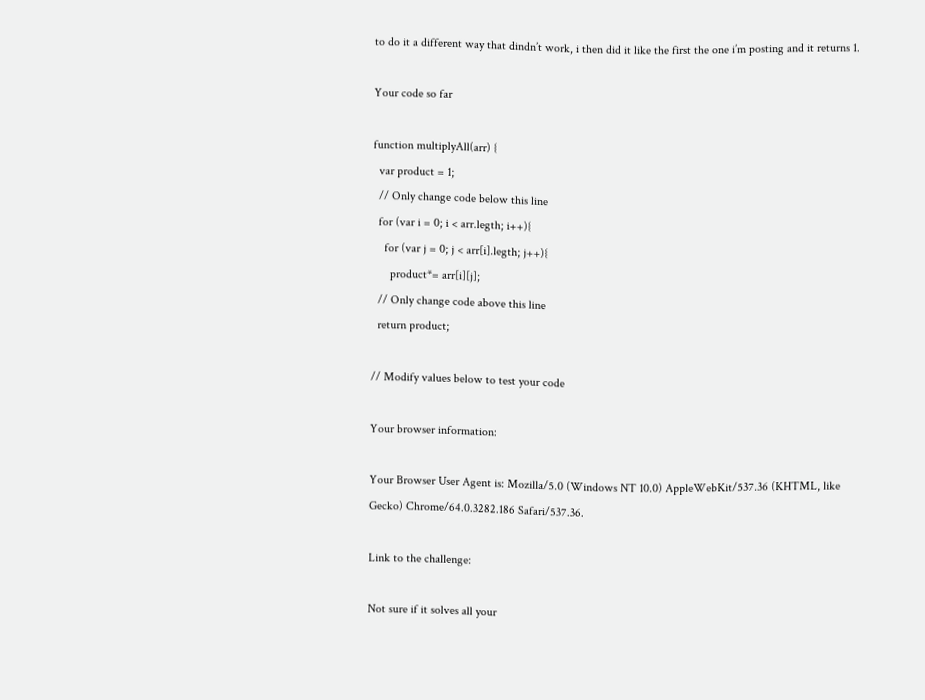to do it a different way that dindn’t work, i then did it like the first the one i’m posting and it returns 1.

Your code so far

function multiplyAll(arr) {
  var product = 1;
  // Only change code below this line
  for (var i = 0; i < arr.legth; i++){
    for (var j = 0; j < arr[i].legth; j++){
      product*= arr[i][j];
  // Only change code above this line
  return product;

// Modify values below to test your code

Your browser information:

Your Browser User Agent is: Mozilla/5.0 (Windows NT 10.0) AppleWebKit/537.36 (KHTML, like Gecko) Chrome/64.0.3282.186 Safari/537.36.

Link to the challenge:

Not sure if it solves all your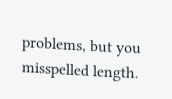problems, but you misspelled length.